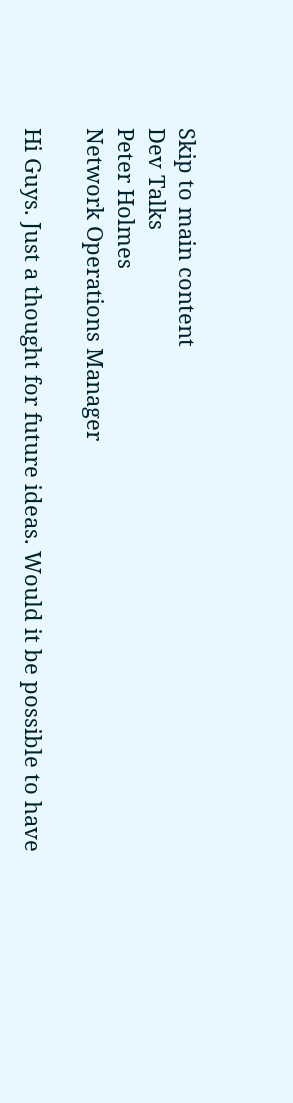Skip to main content
Dev Talks
Peter Holmes
Network Operations Manager

Hi Guys. Just a thought for future ideas. Would it be possible to have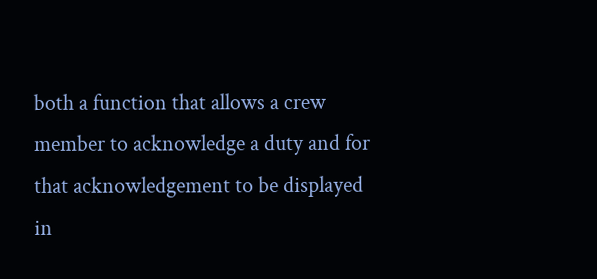both a function that allows a crew member to acknowledge a duty and for that acknowledgement to be displayed in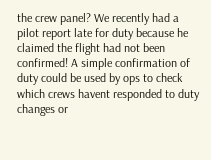the crew panel? We recently had a pilot report late for duty because he claimed the flight had not been confirmed! A simple confirmation of duty could be used by ops to check which crews havent responded to duty changes or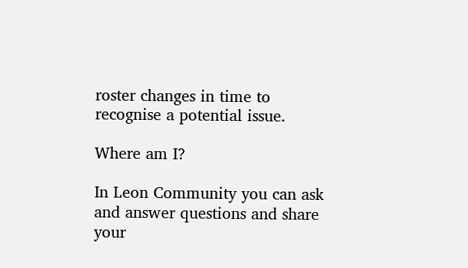roster changes in time to recognise a potential issue.

Where am I?

In Leon Community you can ask and answer questions and share your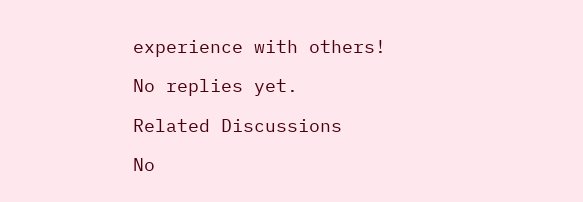experience with others!

No replies yet.

Related Discussions

No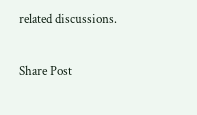related discussions.

Share Post